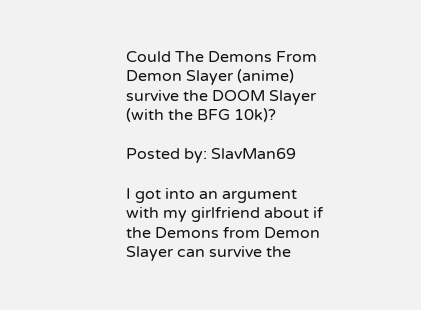Could The Demons From Demon Slayer (anime) survive the DOOM Slayer (with the BFG 10k)?

Posted by: SlavMan69

I got into an argument with my girlfriend about if the Demons from Demon Slayer can survive the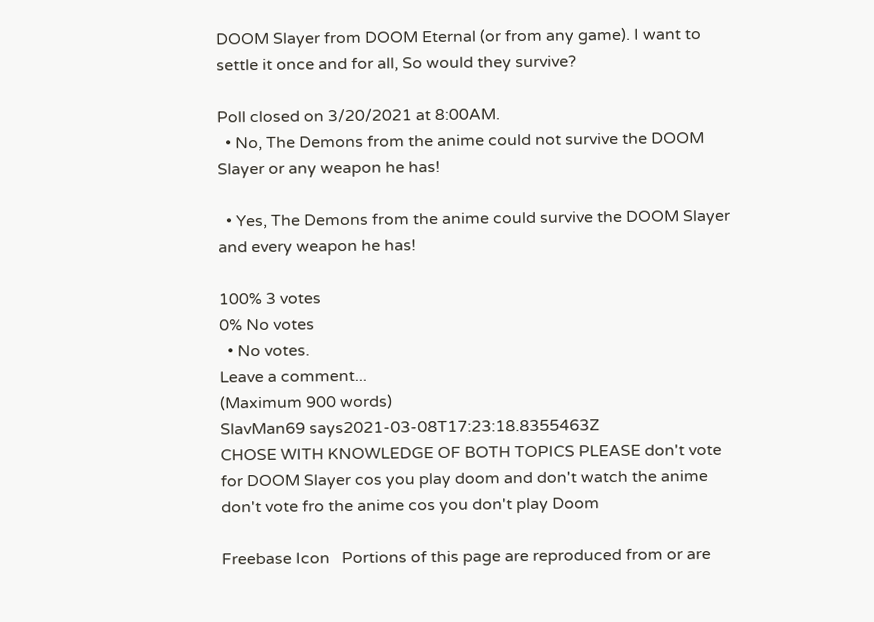DOOM Slayer from DOOM Eternal (or from any game). I want to settle it once and for all, So would they survive?

Poll closed on 3/20/2021 at 8:00AM.
  • No, The Demons from the anime could not survive the DOOM Slayer or any weapon he has!

  • Yes, The Demons from the anime could survive the DOOM Slayer and every weapon he has!

100% 3 votes
0% No votes
  • No votes.
Leave a comment...
(Maximum 900 words)
SlavMan69 says2021-03-08T17:23:18.8355463Z
CHOSE WITH KNOWLEDGE OF BOTH TOPICS PLEASE don't vote for DOOM Slayer cos you play doom and don't watch the anime don't vote fro the anime cos you don't play Doom

Freebase Icon   Portions of this page are reproduced from or are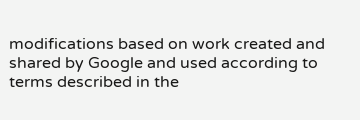modifications based on work created and shared by Google and used according to terms described in the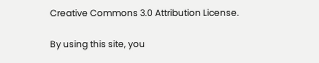Creative Commons 3.0 Attribution License.

By using this site, you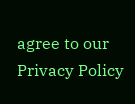agree to our Privacy Policy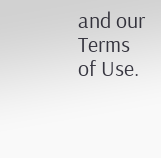and our Terms of Use.